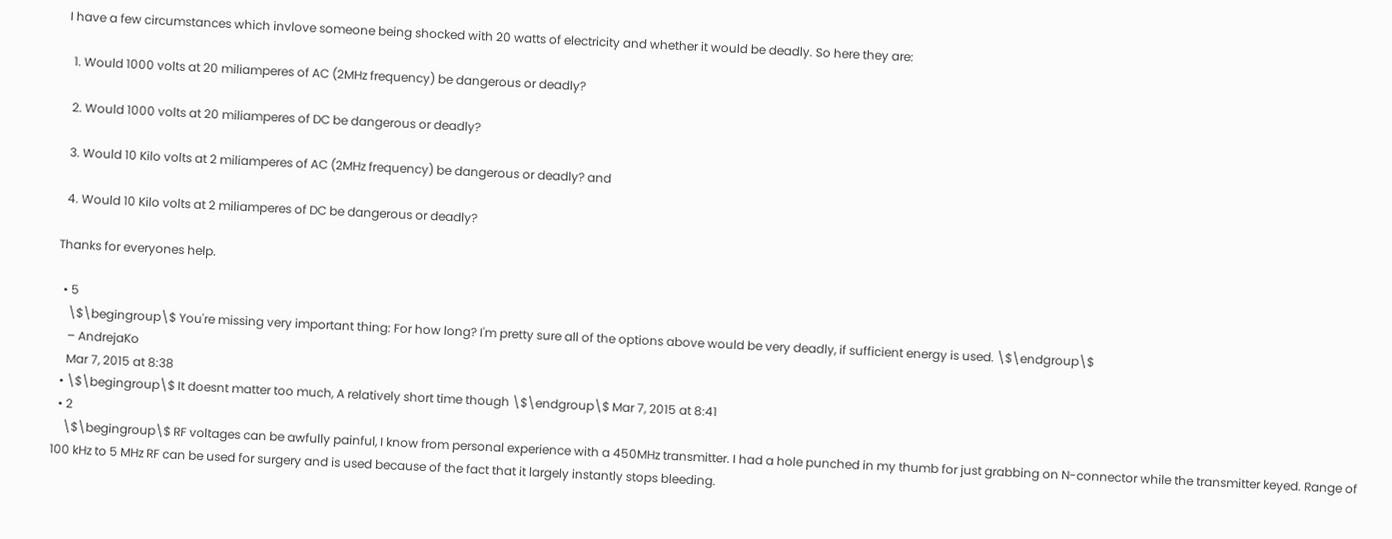I have a few circumstances which invlove someone being shocked with 20 watts of electricity and whether it would be deadly. So here they are:

  1. Would 1000 volts at 20 miliamperes of AC (2MHz frequency) be dangerous or deadly?

  2. Would 1000 volts at 20 miliamperes of DC be dangerous or deadly?

  3. Would 10 Kilo volts at 2 miliamperes of AC (2MHz frequency) be dangerous or deadly? and

  4. Would 10 Kilo volts at 2 miliamperes of DC be dangerous or deadly?

Thanks for everyones help.

  • 5
    \$\begingroup\$ You're missing very important thing: For how long? I'm pretty sure all of the options above would be very deadly, if sufficient energy is used. \$\endgroup\$
    – AndrejaKo
    Mar 7, 2015 at 8:38
  • \$\begingroup\$ It doesnt matter too much, A relatively short time though \$\endgroup\$ Mar 7, 2015 at 8:41
  • 2
    \$\begingroup\$ RF voltages can be awfully painful, I know from personal experience with a 450MHz transmitter. I had a hole punched in my thumb for just grabbing on N-connector while the transmitter keyed. Range of 100 kHz to 5 MHz RF can be used for surgery and is used because of the fact that it largely instantly stops bleeding.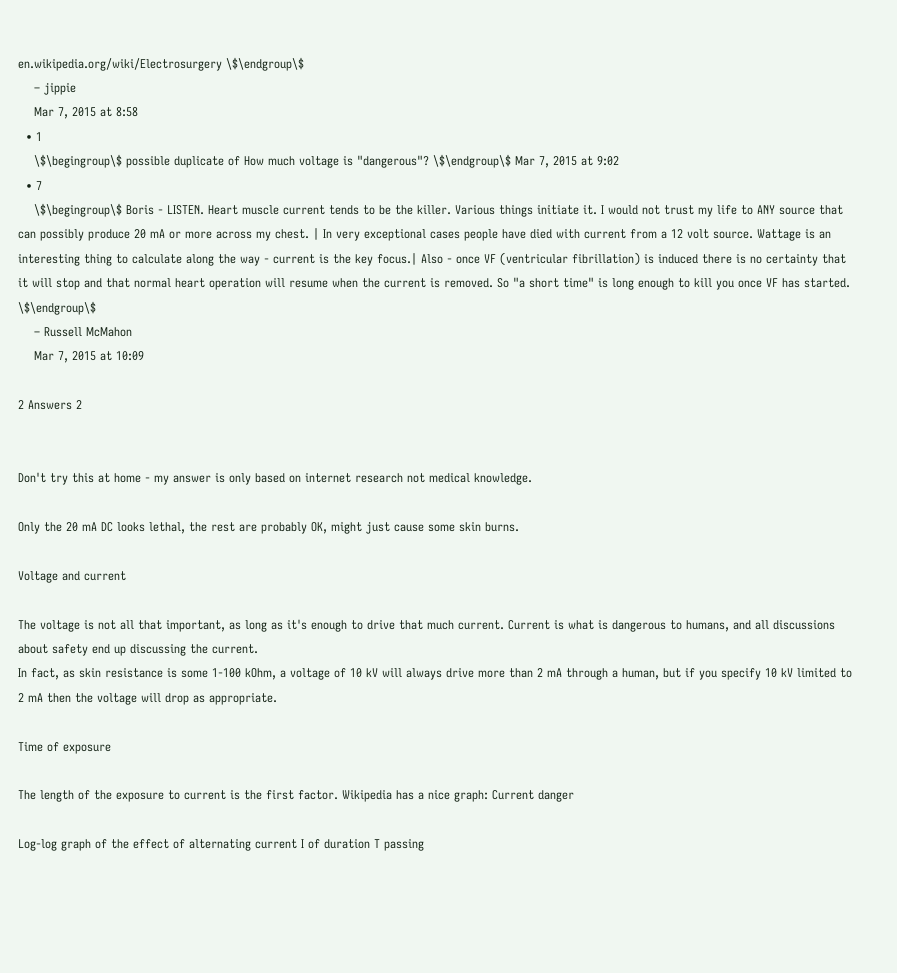en.wikipedia.org/wiki/Electrosurgery \$\endgroup\$
    – jippie
    Mar 7, 2015 at 8:58
  • 1
    \$\begingroup\$ possible duplicate of How much voltage is "dangerous"? \$\endgroup\$ Mar 7, 2015 at 9:02
  • 7
    \$\begingroup\$ Boris - LISTEN. Heart muscle current tends to be the killer. Various things initiate it. I would not trust my life to ANY source that can possibly produce 20 mA or more across my chest. | In very exceptional cases people have died with current from a 12 volt source. Wattage is an interesting thing to calculate along the way - current is the key focus.| Also - once VF (ventricular fibrillation) is induced there is no certainty that it will stop and that normal heart operation will resume when the current is removed. So "a short time" is long enough to kill you once VF has started. \$\endgroup\$
    – Russell McMahon
    Mar 7, 2015 at 10:09

2 Answers 2


Don't try this at home - my answer is only based on internet research not medical knowledge.

Only the 20 mA DC looks lethal, the rest are probably OK, might just cause some skin burns.

Voltage and current

The voltage is not all that important, as long as it's enough to drive that much current. Current is what is dangerous to humans, and all discussions about safety end up discussing the current.
In fact, as skin resistance is some 1-100 kOhm, a voltage of 10 kV will always drive more than 2 mA through a human, but if you specify 10 kV limited to 2 mA then the voltage will drop as appropriate.

Time of exposure

The length of the exposure to current is the first factor. Wikipedia has a nice graph: Current danger

Log-log graph of the effect of alternating current I of duration T passing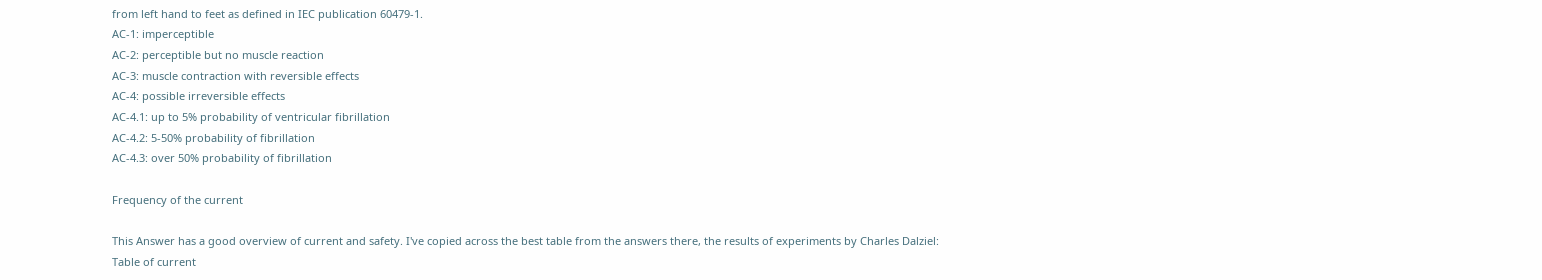from left hand to feet as defined in IEC publication 60479-1.
AC-1: imperceptible
AC-2: perceptible but no muscle reaction
AC-3: muscle contraction with reversible effects
AC-4: possible irreversible effects
AC-4.1: up to 5% probability of ventricular fibrillation
AC-4.2: 5-50% probability of fibrillation
AC-4.3: over 50% probability of fibrillation

Frequency of the current

This Answer has a good overview of current and safety. I've copied across the best table from the answers there, the results of experiments by Charles Dalziel:
Table of current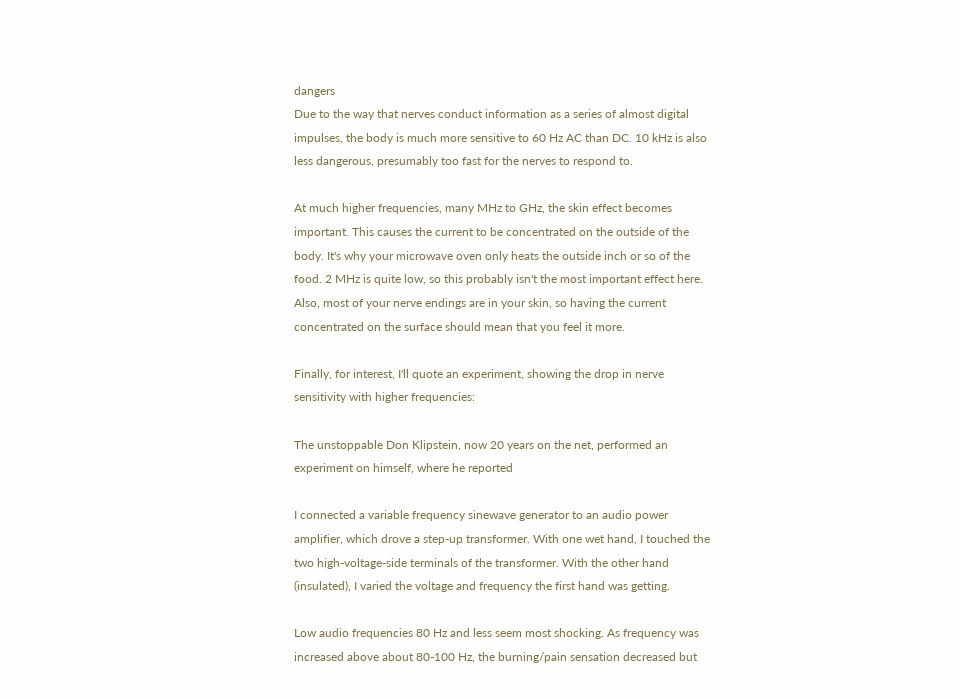dangers
Due to the way that nerves conduct information as a series of almost digital impulses, the body is much more sensitive to 60 Hz AC than DC. 10 kHz is also less dangerous, presumably too fast for the nerves to respond to.

At much higher frequencies, many MHz to GHz, the skin effect becomes important. This causes the current to be concentrated on the outside of the body. It's why your microwave oven only heats the outside inch or so of the food. 2 MHz is quite low, so this probably isn't the most important effect here. Also, most of your nerve endings are in your skin, so having the current concentrated on the surface should mean that you feel it more.

Finally, for interest, I'll quote an experiment, showing the drop in nerve sensitivity with higher frequencies:

The unstoppable Don Klipstein, now 20 years on the net, performed an experiment on himself, where he reported

I connected a variable frequency sinewave generator to an audio power amplifier, which drove a step-up transformer. With one wet hand, I touched the two high-voltage-side terminals of the transformer. With the other hand (insulated), I varied the voltage and frequency the first hand was getting.

Low audio frequencies 80 Hz and less seem most shocking. As frequency was increased above about 80-100 Hz, the burning/pain sensation decreased but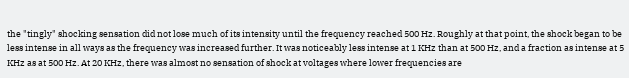the "tingly" shocking sensation did not lose much of its intensity until the frequency reached 500 Hz. Roughly at that point, the shock began to be less intense in all ways as the frequency was increased further. It was noticeably less intense at 1 KHz than at 500 Hz, and a fraction as intense at 5 KHz as at 500 Hz. At 20 KHz, there was almost no sensation of shock at voltages where lower frequencies are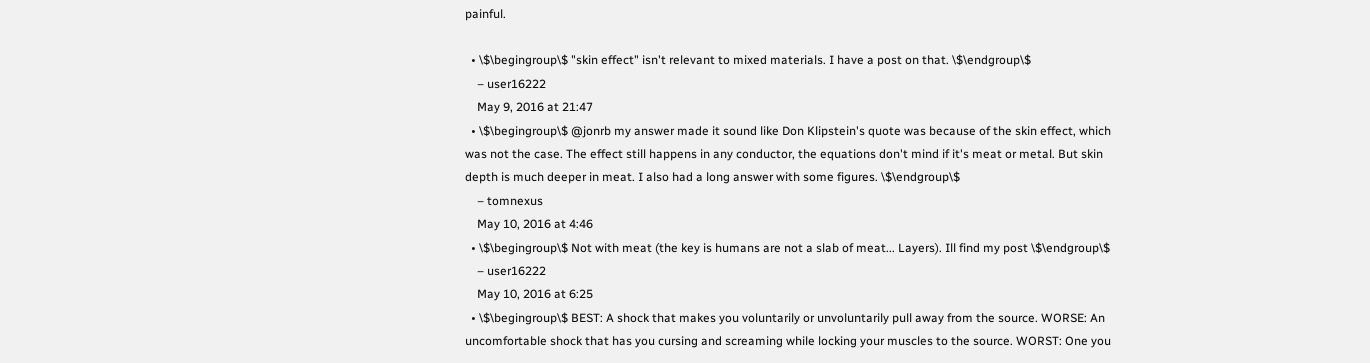painful.

  • \$\begingroup\$ "skin effect" isn't relevant to mixed materials. I have a post on that. \$\endgroup\$
    – user16222
    May 9, 2016 at 21:47
  • \$\begingroup\$ @jonrb my answer made it sound like Don Klipstein's quote was because of the skin effect, which was not the case. The effect still happens in any conductor, the equations don't mind if it's meat or metal. But skin depth is much deeper in meat. I also had a long answer with some figures. \$\endgroup\$
    – tomnexus
    May 10, 2016 at 4:46
  • \$\begingroup\$ Not with meat (the key is humans are not a slab of meat... Layers). Ill find my post \$\endgroup\$
    – user16222
    May 10, 2016 at 6:25
  • \$\begingroup\$ BEST: A shock that makes you voluntarily or unvoluntarily pull away from the source. WORSE: An uncomfortable shock that has you cursing and screaming while locking your muscles to the source. WORST: One you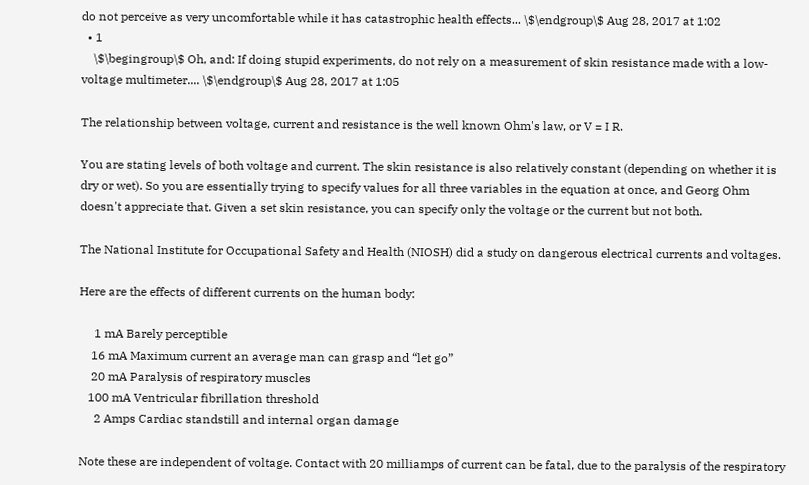do not perceive as very uncomfortable while it has catastrophic health effects... \$\endgroup\$ Aug 28, 2017 at 1:02
  • 1
    \$\begingroup\$ Oh, and: If doing stupid experiments, do not rely on a measurement of skin resistance made with a low-voltage multimeter.... \$\endgroup\$ Aug 28, 2017 at 1:05

The relationship between voltage, current and resistance is the well known Ohm's law, or V = I R.

You are stating levels of both voltage and current. The skin resistance is also relatively constant (depending on whether it is dry or wet). So you are essentially trying to specify values for all three variables in the equation at once, and Georg Ohm doesn't appreciate that. Given a set skin resistance, you can specify only the voltage or the current but not both.

The National Institute for Occupational Safety and Health (NIOSH) did a study on dangerous electrical currents and voltages.

Here are the effects of different currents on the human body:

     1 mA Barely perceptible
    16 mA Maximum current an average man can grasp and “let go”
    20 mA Paralysis of respiratory muscles
   100 mA Ventricular fibrillation threshold
     2 Amps Cardiac standstill and internal organ damage

Note these are independent of voltage. Contact with 20 milliamps of current can be fatal, due to the paralysis of the respiratory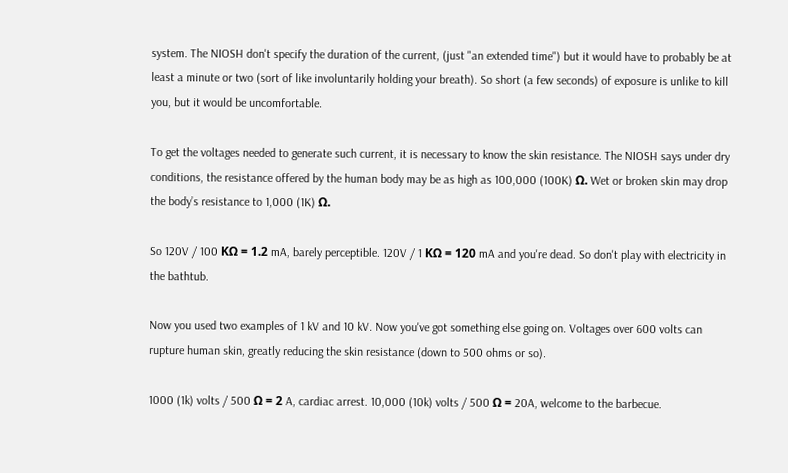system. The NIOSH don't specify the duration of the current, (just "an extended time") but it would have to probably be at least a minute or two (sort of like involuntarily holding your breath). So short (a few seconds) of exposure is unlike to kill you, but it would be uncomfortable.

To get the voltages needed to generate such current, it is necessary to know the skin resistance. The NIOSH says under dry conditions, the resistance offered by the human body may be as high as 100,000 (100K) Ω. Wet or broken skin may drop the body’s resistance to 1,000 (1K) Ω.

So 120V / 100 KΩ = 1.2 mA, barely perceptible. 120V / 1 KΩ = 120 mA and you're dead. So don't play with electricity in the bathtub.

Now you used two examples of 1 kV and 10 kV. Now you've got something else going on. Voltages over 600 volts can rupture human skin, greatly reducing the skin resistance (down to 500 ohms or so).

1000 (1k) volts / 500 Ω = 2 A, cardiac arrest. 10,000 (10k) volts / 500 Ω = 20A, welcome to the barbecue.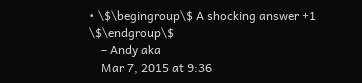• \$\begingroup\$ A shocking answer +1 \$\endgroup\$
    – Andy aka
    Mar 7, 2015 at 9:36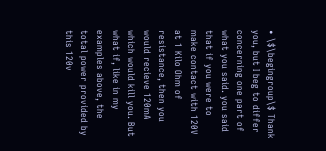• \$\begingroup\$ Thank you, but I beg to differ concerning one part of what you said. you said that if you were to make contact with 120V at 1 Kilo Ohm of resistance, then you would recieve 120mA which would kill you. But what if, like in my examples above, the total power provided by this 120v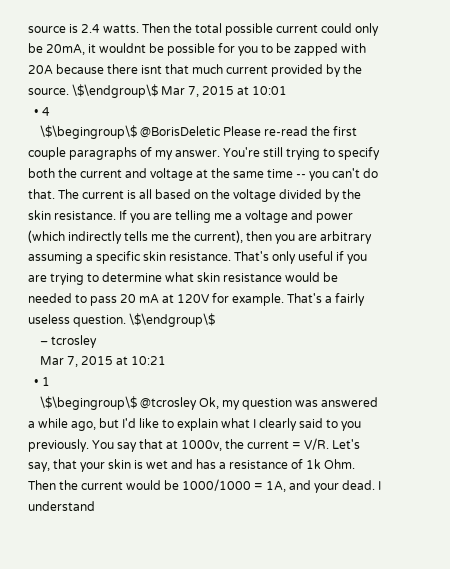source is 2.4 watts. Then the total possible current could only be 20mA, it wouldnt be possible for you to be zapped with 20A because there isnt that much current provided by the source. \$\endgroup\$ Mar 7, 2015 at 10:01
  • 4
    \$\begingroup\$ @BorisDeletic Please re-read the first couple paragraphs of my answer. You're still trying to specify both the current and voltage at the same time -- you can't do that. The current is all based on the voltage divided by the skin resistance. If you are telling me a voltage and power (which indirectly tells me the current), then you are arbitrary assuming a specific skin resistance. That's only useful if you are trying to determine what skin resistance would be needed to pass 20 mA at 120V for example. That's a fairly useless question. \$\endgroup\$
    – tcrosley
    Mar 7, 2015 at 10:21
  • 1
    \$\begingroup\$ @tcrosley Ok, my question was answered a while ago, but I'd like to explain what I clearly said to you previously. You say that at 1000v, the current = V/R. Let's say, that your skin is wet and has a resistance of 1k Ohm. Then the current would be 1000/1000 = 1A, and your dead. I understand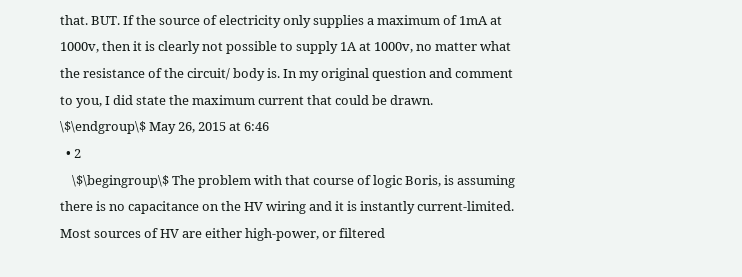that. BUT. If the source of electricity only supplies a maximum of 1mA at 1000v, then it is clearly not possible to supply 1A at 1000v, no matter what the resistance of the circuit/ body is. In my original question and comment to you, I did state the maximum current that could be drawn. \$\endgroup\$ May 26, 2015 at 6:46
  • 2
    \$\begingroup\$ The problem with that course of logic Boris, is assuming there is no capacitance on the HV wiring and it is instantly current-limited. Most sources of HV are either high-power, or filtered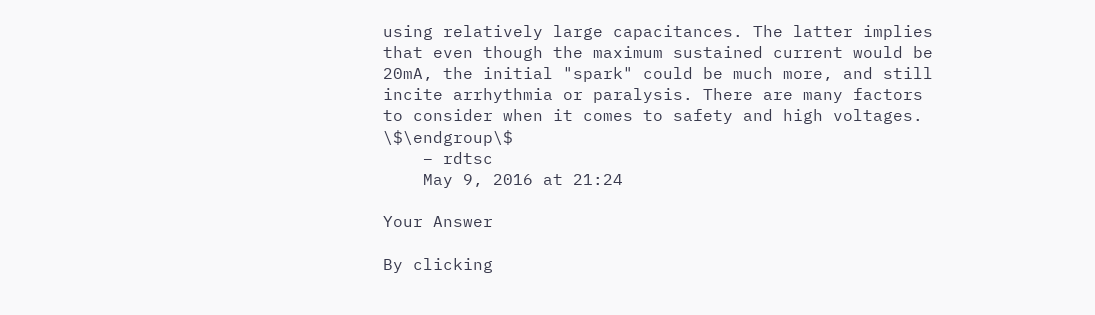using relatively large capacitances. The latter implies that even though the maximum sustained current would be 20mA, the initial "spark" could be much more, and still incite arrhythmia or paralysis. There are many factors to consider when it comes to safety and high voltages. \$\endgroup\$
    – rdtsc
    May 9, 2016 at 21:24

Your Answer

By clicking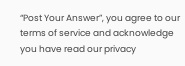“Post Your Answer”, you agree to our terms of service and acknowledge you have read our privacy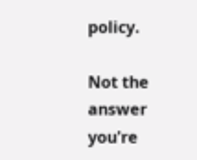policy.

Not the answer you're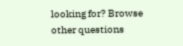looking for? Browse other questions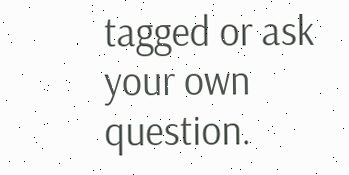tagged or ask your own question.